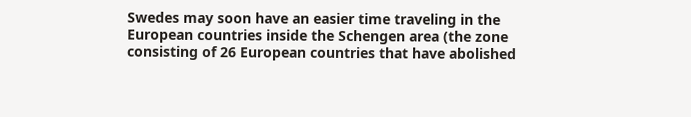Swedes may soon have an easier time traveling in the European countries inside the Schengen area (the zone consisting of 26 European countries that have abolished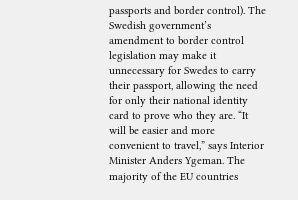passports and border control). The Swedish government’s amendment to border control legislation may make it unnecessary for Swedes to carry their passport, allowing the need for only their national identity card to prove who they are. “It will be easier and more convenient to travel,” says Interior Minister Anders Ygeman. The majority of the EU countries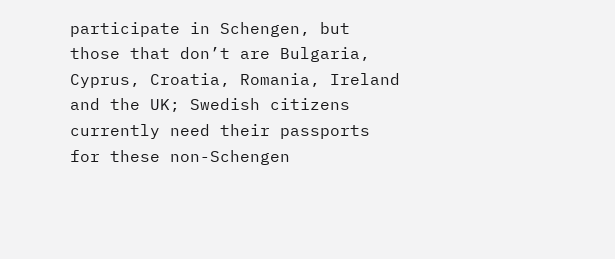participate in Schengen, but those that don’t are Bulgaria, Cyprus, Croatia, Romania, Ireland and the UK; Swedish citizens currently need their passports for these non-Schengen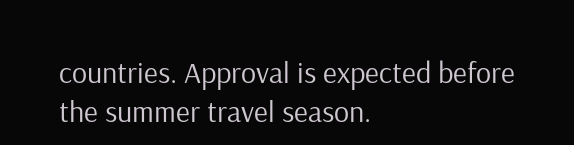countries. Approval is expected before the summer travel season.